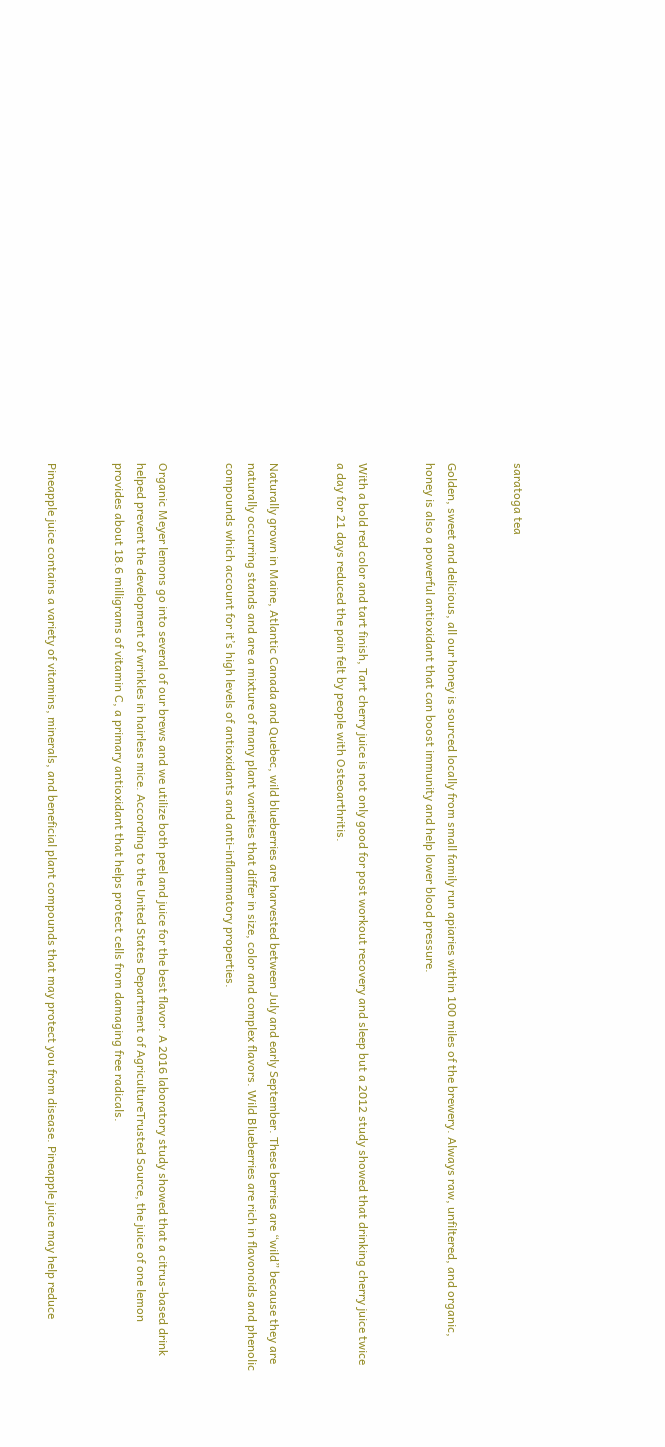saratoga tea


Golden, sweet and delicious, all our honey is sourced locally from small family run apiaries within 100 miles of the brewery. Always raw, unfiltered, and organic, honey is also a powerful antioxidant that can boost immunity and help lower blood pressure.


With a bold red color and tart finish, Tart cherry juice is not only good for post workout recovery and sleep but a 2012 study showed that drinking cherry juice twice a day for 21 days reduced the pain felt by people with Osteoarthritis.


Naturally grown in Maine, Atlantic Canada and Quebec, wild blueberries are harvested between July and early September. These berries are “wild” because they are naturally occurring stands and are a mixture of many plant varieties that differ in size, color and complex flavors. Wild Blueberries are rich in flavonoids and phenolic compounds which account for it’s high levels of antioxidants and anti-inflammatory properties.


Organic Meyer lemons go into several of our brews and we utilize both peel and juice for the best flavor. A 2016 laboratory study showed that a citrus-based drink helped prevent the development of wrinkles in hairless mice. According to the United States Department of AgricultureTrusted Source, the juice of one lemon provides about 18.6 milligrams of vitamin C, a primary antioxidant that helps protect cells from damaging free radicals.


Pineapple juice contains a variety of vitamins, minerals, and beneficial plant compounds that may protect you from disease. Pineapple juice may help reduce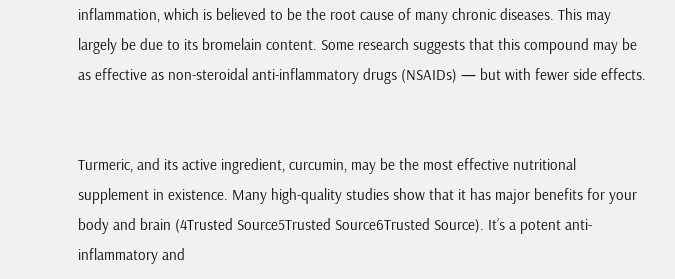inflammation, which is believed to be the root cause of many chronic diseases. This may largely be due to its bromelain content. Some research suggests that this compound may be as effective as non-steroidal anti-inflammatory drugs (NSAIDs) — but with fewer side effects.


Turmeric, and its active ingredient, curcumin, may be the most effective nutritional supplement in existence. Many high-quality studies show that it has major benefits for your body and brain (4Trusted Source5Trusted Source6Trusted Source). It’s a potent anti-inflammatory and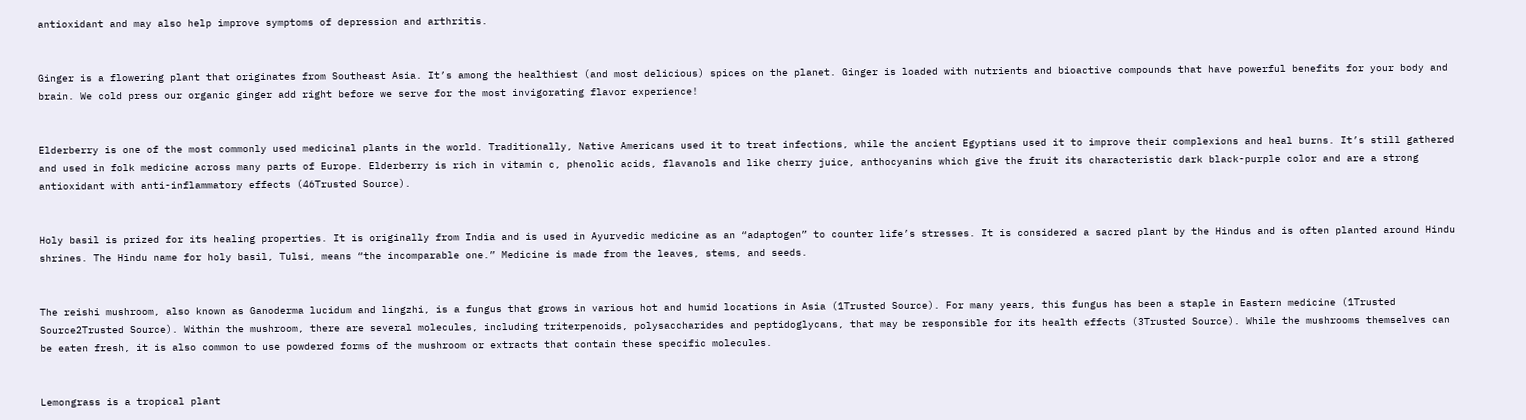antioxidant and may also help improve symptoms of depression and arthritis.


Ginger is a flowering plant that originates from Southeast Asia. It’s among the healthiest (and most delicious) spices on the planet. Ginger is loaded with nutrients and bioactive compounds that have powerful benefits for your body and brain. We cold press our organic ginger add right before we serve for the most invigorating flavor experience!


Elderberry is one of the most commonly used medicinal plants in the world. Traditionally, Native Americans used it to treat infections, while the ancient Egyptians used it to improve their complexions and heal burns. It’s still gathered and used in folk medicine across many parts of Europe. Elderberry is rich in vitamin c, phenolic acids, flavanols and like cherry juice, anthocyanins which give the fruit its characteristic dark black-purple color and are a strong antioxidant with anti-inflammatory effects (46Trusted Source).


Holy basil is prized for its healing properties. It is originally from India and is used in Ayurvedic medicine as an “adaptogen” to counter life’s stresses. It is considered a sacred plant by the Hindus and is often planted around Hindu shrines. The Hindu name for holy basil, Tulsi, means “the incomparable one.” Medicine is made from the leaves, stems, and seeds.


The reishi mushroom, also known as Ganoderma lucidum and lingzhi, is a fungus that grows in various hot and humid locations in Asia (1Trusted Source). For many years, this fungus has been a staple in Eastern medicine (1Trusted Source2Trusted Source). Within the mushroom, there are several molecules, including triterpenoids, polysaccharides and peptidoglycans, that may be responsible for its health effects (3Trusted Source). While the mushrooms themselves can be eaten fresh, it is also common to use powdered forms of the mushroom or extracts that contain these specific molecules.


Lemongrass is a tropical plant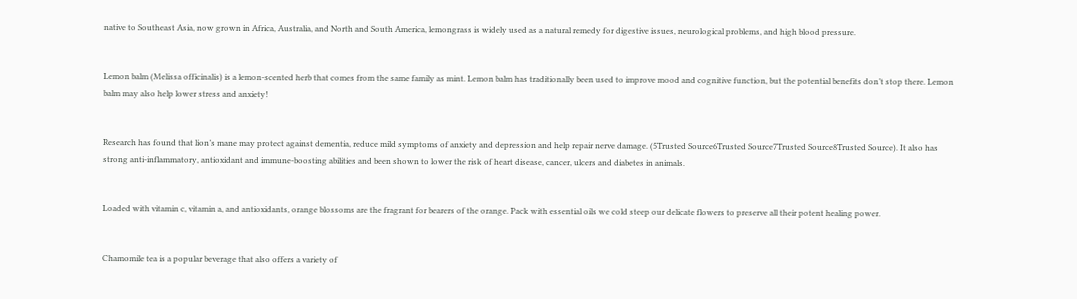native to Southeast Asia, now grown in Africa, Australia, and North and South America, lemongrass is widely used as a natural remedy for digestive issues, neurological problems, and high blood pressure.


Lemon balm (Melissa officinalis) is a lemon-scented herb that comes from the same family as mint. Lemon balm has traditionally been used to improve mood and cognitive function, but the potential benefits don’t stop there. Lemon balm may also help lower stress and anxiety!


Research has found that lion’s mane may protect against dementia, reduce mild symptoms of anxiety and depression and help repair nerve damage. (5Trusted Source6Trusted Source7Trusted Source8Trusted Source). It also has strong anti-inflammatory, antioxidant and immune-boosting abilities and been shown to lower the risk of heart disease, cancer, ulcers and diabetes in animals.


Loaded with vitamin c, vitamin a, and antioxidants, orange blossoms are the fragrant for bearers of the orange. Pack with essential oils we cold steep our delicate flowers to preserve all their potent healing power.


Chamomile tea is a popular beverage that also offers a variety of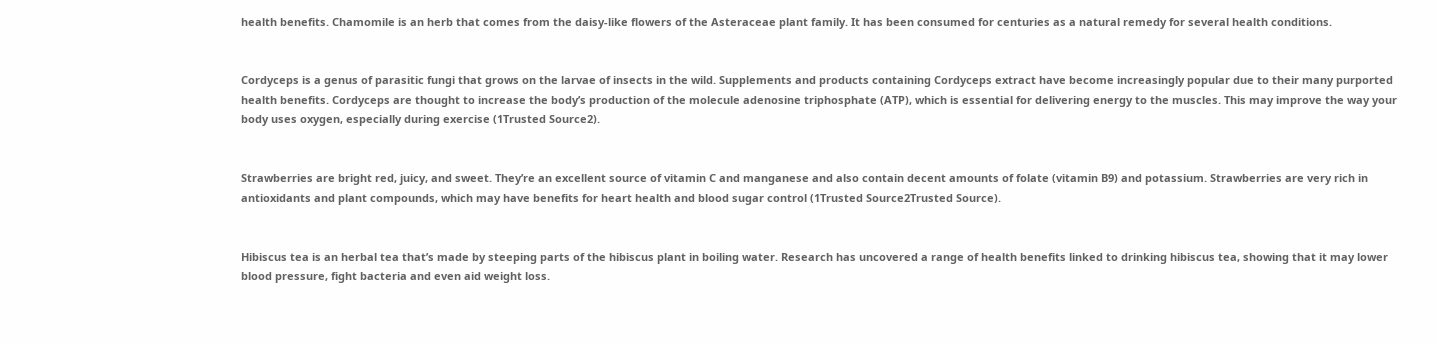health benefits. Chamomile is an herb that comes from the daisy-like flowers of the Asteraceae plant family. It has been consumed for centuries as a natural remedy for several health conditions.


Cordyceps is a genus of parasitic fungi that grows on the larvae of insects in the wild. Supplements and products containing Cordyceps extract have become increasingly popular due to their many purported health benefits. Cordyceps are thought to increase the body’s production of the molecule adenosine triphosphate (ATP), which is essential for delivering energy to the muscles. This may improve the way your body uses oxygen, especially during exercise (1Trusted Source2).


Strawberries are bright red, juicy, and sweet. They’re an excellent source of vitamin C and manganese and also contain decent amounts of folate (vitamin B9) and potassium. Strawberries are very rich in antioxidants and plant compounds, which may have benefits for heart health and blood sugar control (1Trusted Source2Trusted Source).


Hibiscus tea is an herbal tea that’s made by steeping parts of the hibiscus plant in boiling water. Research has uncovered a range of health benefits linked to drinking hibiscus tea, showing that it may lower blood pressure, fight bacteria and even aid weight loss.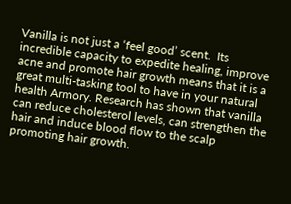Vanilla is not just a ‘feel good’ scent.  Its incredible capacity to expedite healing, improve acne and promote hair growth means that it is a great multi-tasking tool to have in your natural health Armory. Research has shown that vanilla can reduce cholesterol levels, can strengthen the hair and induce blood flow to the scalp promoting hair growth.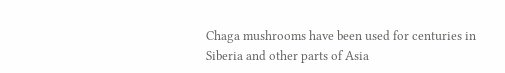Chaga mushrooms have been used for centuries in Siberia and other parts of Asia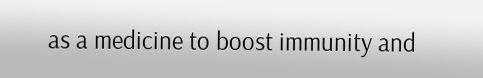as a medicine to boost immunity and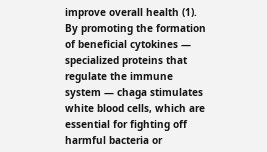improve overall health (1). By promoting the formation of beneficial cytokines — specialized proteins that regulate the immune system — chaga stimulates white blood cells, which are essential for fighting off harmful bacteria or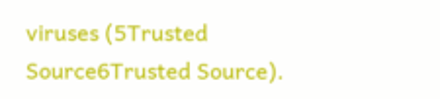viruses (5Trusted Source6Trusted Source).